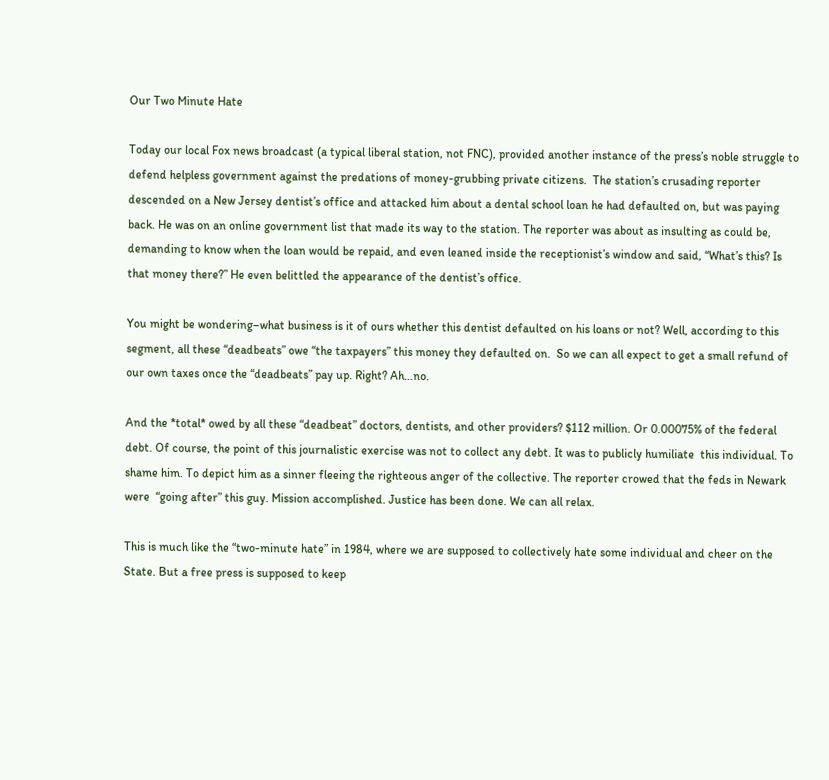Our Two Minute Hate

Today our local Fox news broadcast (a typical liberal station, not FNC), provided another instance of the press’s noble struggle to defend helpless government against the predations of money-grubbing private citizens.  The station’s crusading reporter descended on a New Jersey dentist’s office and attacked him about a dental school loan he had defaulted on, but was paying back. He was on an online government list that made its way to the station. The reporter was about as insulting as could be, demanding to know when the loan would be repaid, and even leaned inside the receptionist’s window and said, “What’s this? Is that money there?” He even belittled the appearance of the dentist’s office.

You might be wondering–what business is it of ours whether this dentist defaulted on his loans or not? Well, according to this segment, all these “deadbeats” owe “the taxpayers” this money they defaulted on.  So we can all expect to get a small refund of our own taxes once the “deadbeats” pay up. Right? Ah…no.

And the *total* owed by all these “deadbeat” doctors, dentists, and other providers? $112 million. Or 0.00075% of the federal debt. Of course, the point of this journalistic exercise was not to collect any debt. It was to publicly humiliate  this individual. To shame him. To depict him as a sinner fleeing the righteous anger of the collective. The reporter crowed that the feds in Newark were  “going after” this guy. Mission accomplished. Justice has been done. We can all relax.

This is much like the “two-minute hate” in 1984, where we are supposed to collectively hate some individual and cheer on the State. But a free press is supposed to keep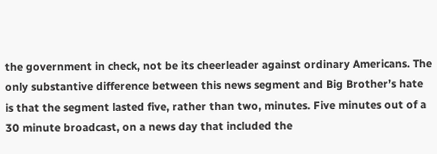the government in check, not be its cheerleader against ordinary Americans. The only substantive difference between this news segment and Big Brother’s hate is that the segment lasted five, rather than two, minutes. Five minutes out of a 30 minute broadcast, on a news day that included the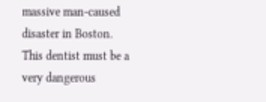massive man-caused disaster in Boston.
This dentist must be a very dangerous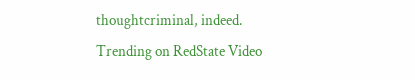thoughtcriminal, indeed.
Trending on RedState Video